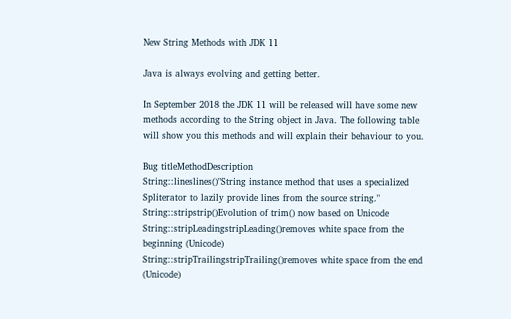New String Methods with JDK 11

Java is always evolving and getting better.

In September 2018 the JDK 11 will be released will have some new methods according to the String object in Java. The following table will show you this methods and will explain their behaviour to you.

Bug titleMethodDescription
String::lineslines()"String instance method that uses a specialized Spliterator to lazily provide lines from the source string."
String::stripstrip()Evolution of trim() now based on Unicode
String::stripLeadingstripLeading()removes white space from the beginning (Unicode)
String::stripTrailingstripTrailing()removes white space from the end (Unicode)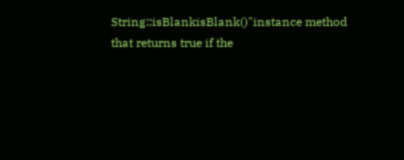String::isBlankisBlank()"instance method that returns true if the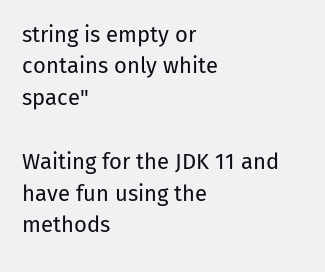string is empty or contains only white space"

Waiting for the JDK 11 and have fun using the methods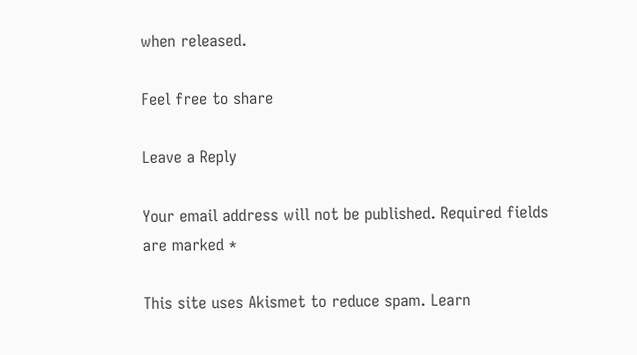when released.

Feel free to share

Leave a Reply

Your email address will not be published. Required fields are marked *

This site uses Akismet to reduce spam. Learn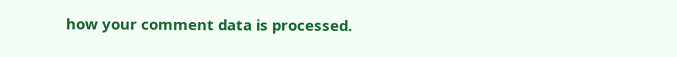how your comment data is processed.